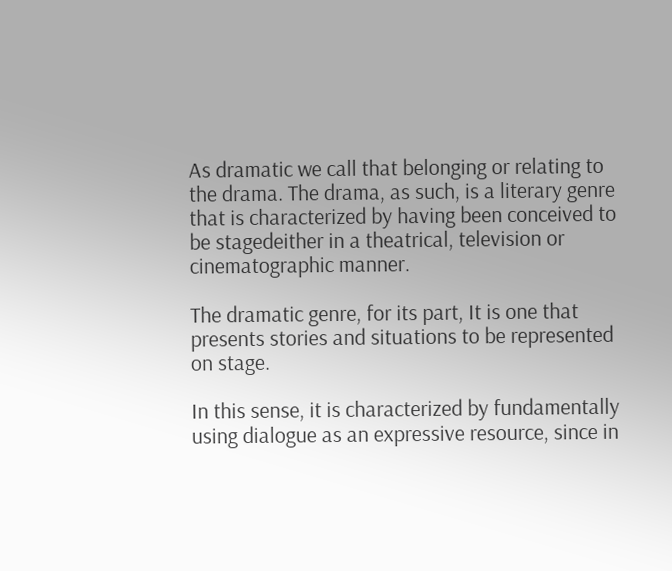As dramatic we call that belonging or relating to the drama. The drama, as such, is a literary genre that is characterized by having been conceived to be stagedeither in a theatrical, television or cinematographic manner.

The dramatic genre, for its part, It is one that presents stories and situations to be represented on stage.

In this sense, it is characterized by fundamentally using dialogue as an expressive resource, since in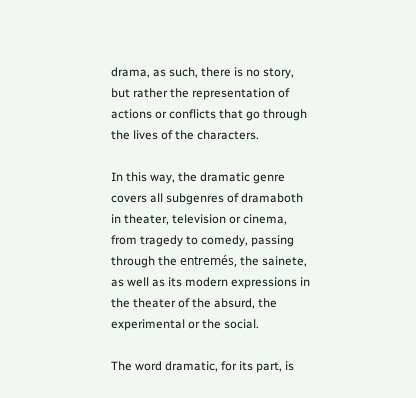drama, as such, there is no story, but rather the representation of actions or conflicts that go through the lives of the characters.

In this way, the dramatic genre covers all subgenres of dramaboth in theater, television or cinema, from tragedy to comedy, passing through the entremés, the sainete, as well as its modern expressions in the theater of the absurd, the experimental or the social.

The word dramatic, for its part, is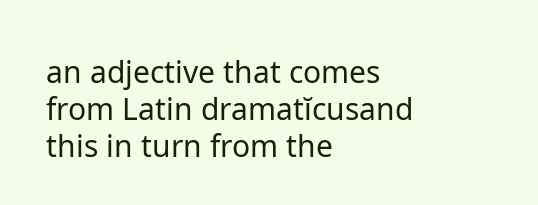an adjective that comes from Latin dramatĭcusand this in turn from the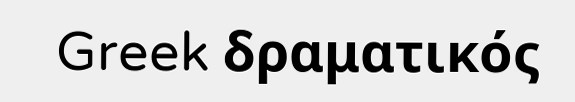Greek δραματικός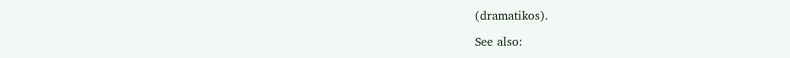(dramatikos).

See also: